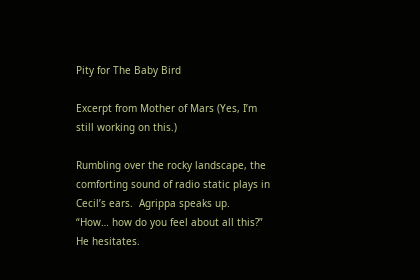Pity for The Baby Bird

Excerpt from Mother of Mars (Yes, I’m still working on this.)

Rumbling over the rocky landscape, the comforting sound of radio static plays in Cecil’s ears.  Agrippa speaks up.   “How… how do you feel about all this?”  He hesitates.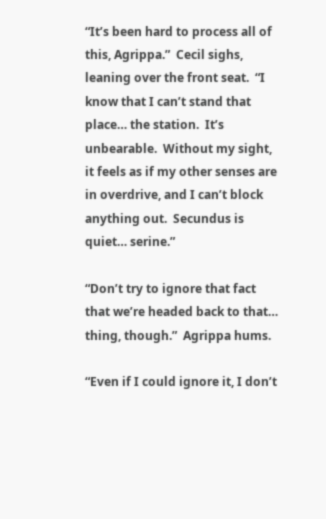“It’s been hard to process all of this, Agrippa.”  Cecil sighs, leaning over the front seat.  “I know that I can’t stand that place… the station.  It’s unbearable.  Without my sight, it feels as if my other senses are in overdrive, and I can’t block anything out.  Secundus is quiet… serine.”

“Don’t try to ignore that fact that we’re headed back to that… thing, though.”  Agrippa hums.

“Even if I could ignore it, I don’t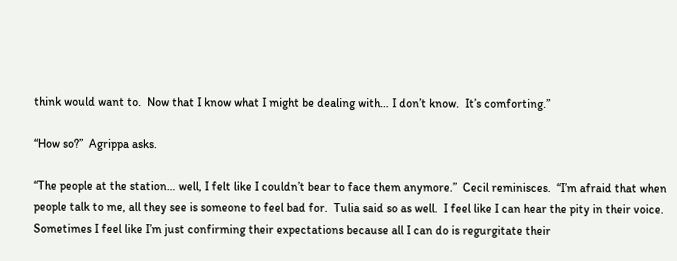think would want to.  Now that I know what I might be dealing with… I don’t know.  It’s comforting.”

“How so?”  Agrippa asks.

“The people at the station… well, I felt like I couldn’t bear to face them anymore.”  Cecil reminisces.  “I’m afraid that when people talk to me, all they see is someone to feel bad for.  Tulia said so as well.  I feel like I can hear the pity in their voice.  Sometimes I feel like I’m just confirming their expectations because all I can do is regurgitate their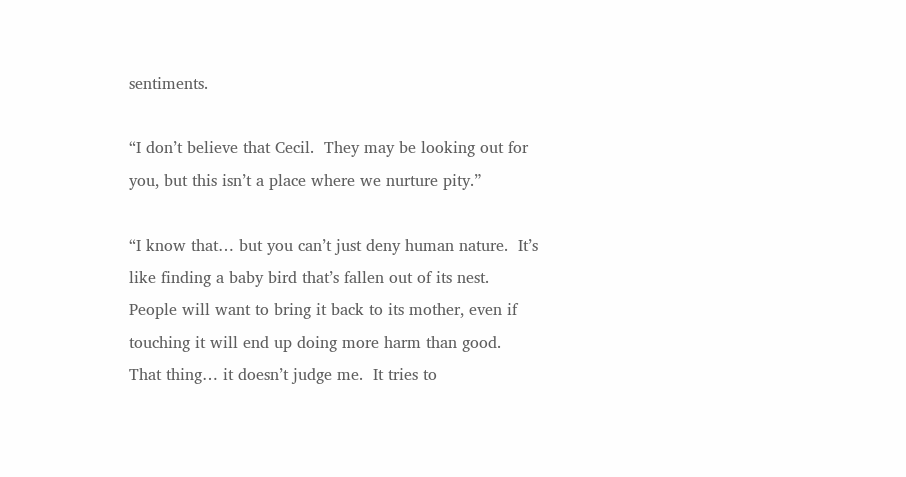sentiments.

“I don’t believe that Cecil.  They may be looking out for you, but this isn’t a place where we nurture pity.”

“I know that… but you can’t just deny human nature.  It’s like finding a baby bird that’s fallen out of its nest.  People will want to bring it back to its mother, even if touching it will end up doing more harm than good.  That thing… it doesn’t judge me.  It tries to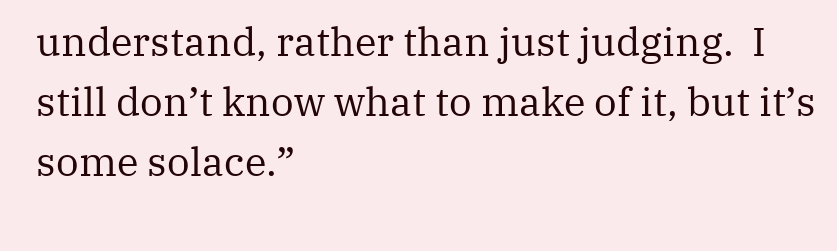understand, rather than just judging.  I still don’t know what to make of it, but it’s some solace.”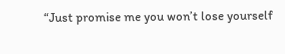“Just promise me you won’t lose yourself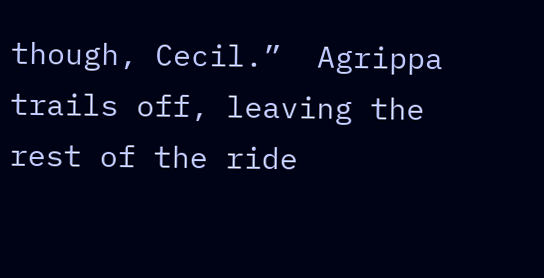though, Cecil.”  Agrippa trails off, leaving the rest of the ride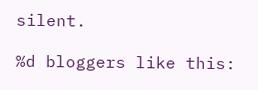silent.

%d bloggers like this: